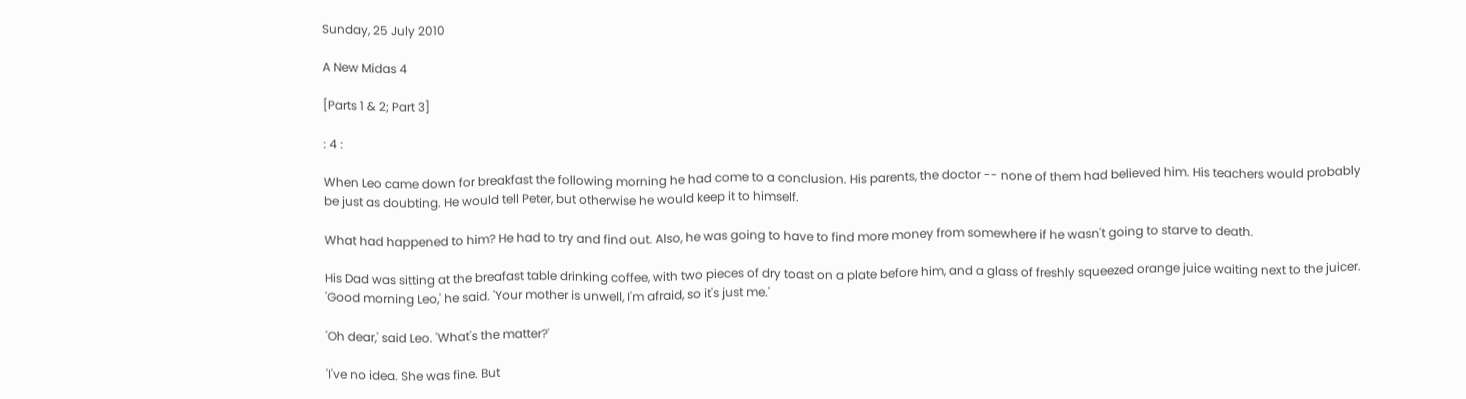Sunday, 25 July 2010

A New Midas 4

[Parts 1 & 2; Part 3]

: 4 :

When Leo came down for breakfast the following morning he had come to a conclusion. His parents, the doctor -- none of them had believed him. His teachers would probably be just as doubting. He would tell Peter, but otherwise he would keep it to himself.

What had happened to him? He had to try and find out. Also, he was going to have to find more money from somewhere if he wasn't going to starve to death.

His Dad was sitting at the breafast table drinking coffee, with two pieces of dry toast on a plate before him, and a glass of freshly squeezed orange juice waiting next to the juicer. 'Good morning Leo,' he said. 'Your mother is unwell, I'm afraid, so it's just me.'

'Oh dear,' said Leo. 'What's the matter?'

'I've no idea. She was fine. But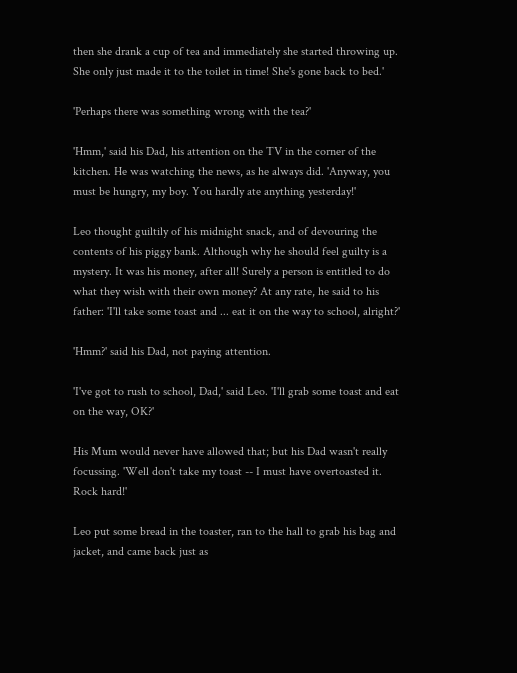then she drank a cup of tea and immediately she started throwing up. She only just made it to the toilet in time! She's gone back to bed.'

'Perhaps there was something wrong with the tea?'

'Hmm,' said his Dad, his attention on the TV in the corner of the kitchen. He was watching the news, as he always did. 'Anyway, you must be hungry, my boy. You hardly ate anything yesterday!'

Leo thought guiltily of his midnight snack, and of devouring the contents of his piggy bank. Although why he should feel guilty is a mystery. It was his money, after all! Surely a person is entitled to do what they wish with their own money? At any rate, he said to his father: 'I'll take some toast and ... eat it on the way to school, alright?'

'Hmm?' said his Dad, not paying attention.

'I've got to rush to school, Dad,' said Leo. 'I'll grab some toast and eat on the way, OK?'

His Mum would never have allowed that; but his Dad wasn't really focussing. 'Well don't take my toast -- I must have overtoasted it. Rock hard!'

Leo put some bread in the toaster, ran to the hall to grab his bag and jacket, and came back just as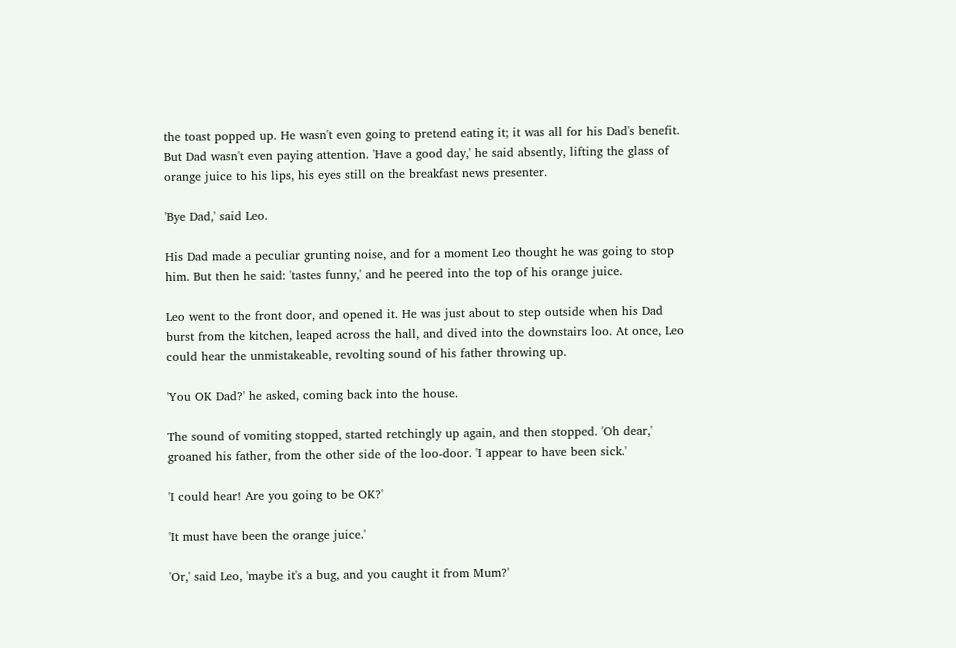the toast popped up. He wasn't even going to pretend eating it; it was all for his Dad's benefit. But Dad wasn't even paying attention. 'Have a good day,' he said absently, lifting the glass of orange juice to his lips, his eyes still on the breakfast news presenter.

'Bye Dad,' said Leo.

His Dad made a peculiar grunting noise, and for a moment Leo thought he was going to stop him. But then he said: 'tastes funny,' and he peered into the top of his orange juice.

Leo went to the front door, and opened it. He was just about to step outside when his Dad burst from the kitchen, leaped across the hall, and dived into the downstairs loo. At once, Leo could hear the unmistakeable, revolting sound of his father throwing up.

'You OK Dad?' he asked, coming back into the house.

The sound of vomiting stopped, started retchingly up again, and then stopped. 'Oh dear,' groaned his father, from the other side of the loo-door. 'I appear to have been sick.'

'I could hear! Are you going to be OK?'

'It must have been the orange juice.'

'Or,' said Leo, 'maybe it's a bug, and you caught it from Mum?'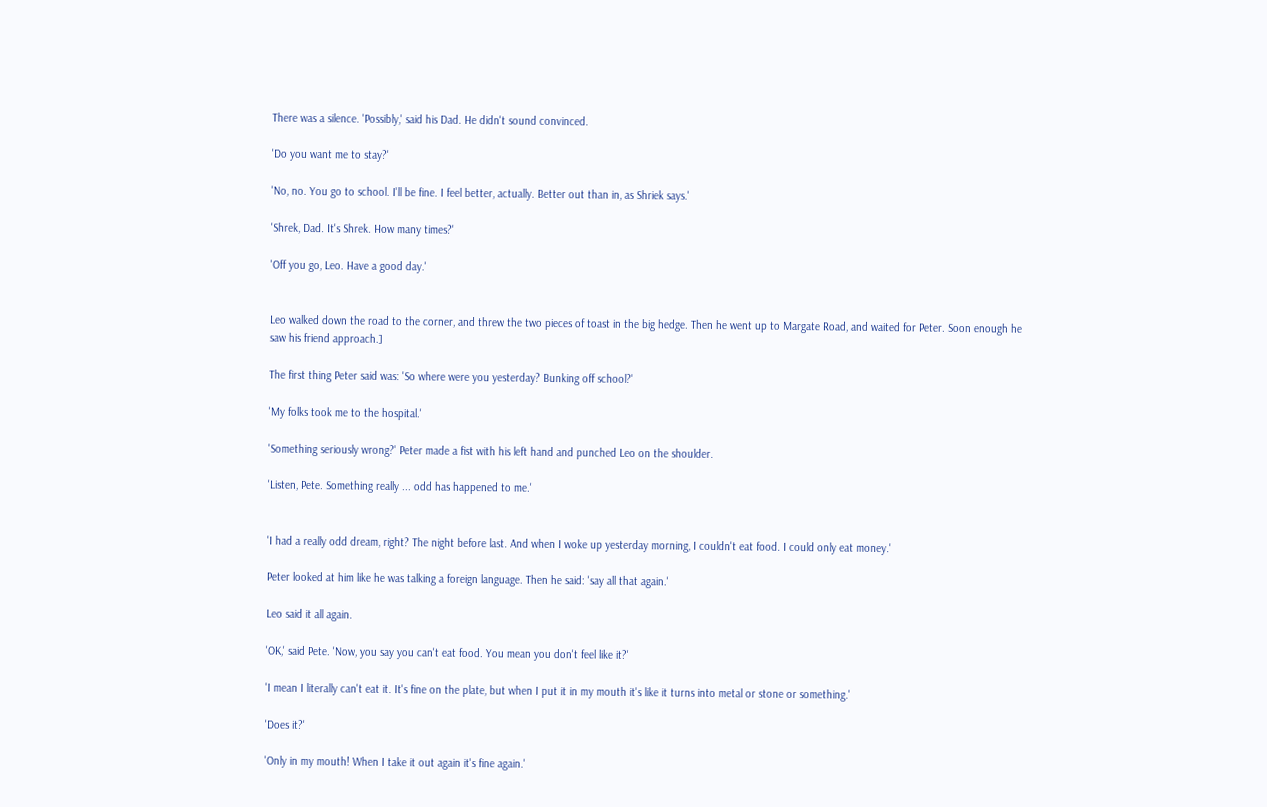There was a silence. 'Possibly,' said his Dad. He didn't sound convinced.

'Do you want me to stay?'

'No, no. You go to school. I'll be fine. I feel better, actually. Better out than in, as Shriek says.'

'Shrek, Dad. It's Shrek. How many times?'

'Off you go, Leo. Have a good day.'


Leo walked down the road to the corner, and threw the two pieces of toast in the big hedge. Then he went up to Margate Road, and waited for Peter. Soon enough he saw his friend approach.]

The first thing Peter said was: 'So where were you yesterday? Bunking off school?'

'My folks took me to the hospital.'

'Something seriously wrong?' Peter made a fist with his left hand and punched Leo on the shoulder.

'Listen, Pete. Something really ... odd has happened to me.'


'I had a really odd dream, right? The night before last. And when I woke up yesterday morning, I couldn't eat food. I could only eat money.'

Peter looked at him like he was talking a foreign language. Then he said: 'say all that again.'

Leo said it all again.

'OK,' said Pete. 'Now, you say you can't eat food. You mean you don't feel like it?'

'I mean I literally can't eat it. It's fine on the plate, but when I put it in my mouth it's like it turns into metal or stone or something.'

'Does it?'

'Only in my mouth! When I take it out again it's fine again.'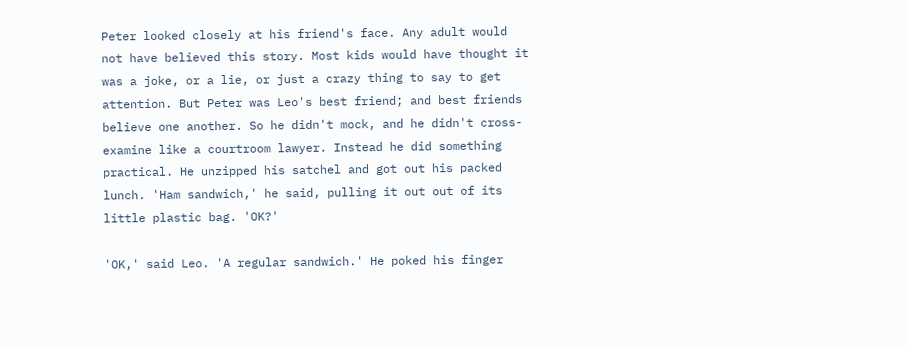Peter looked closely at his friend's face. Any adult would not have believed this story. Most kids would have thought it was a joke, or a lie, or just a crazy thing to say to get attention. But Peter was Leo's best friend; and best friends believe one another. So he didn't mock, and he didn't cross-examine like a courtroom lawyer. Instead he did something practical. He unzipped his satchel and got out his packed lunch. 'Ham sandwich,' he said, pulling it out out of its little plastic bag. 'OK?'

'OK,' said Leo. 'A regular sandwich.' He poked his finger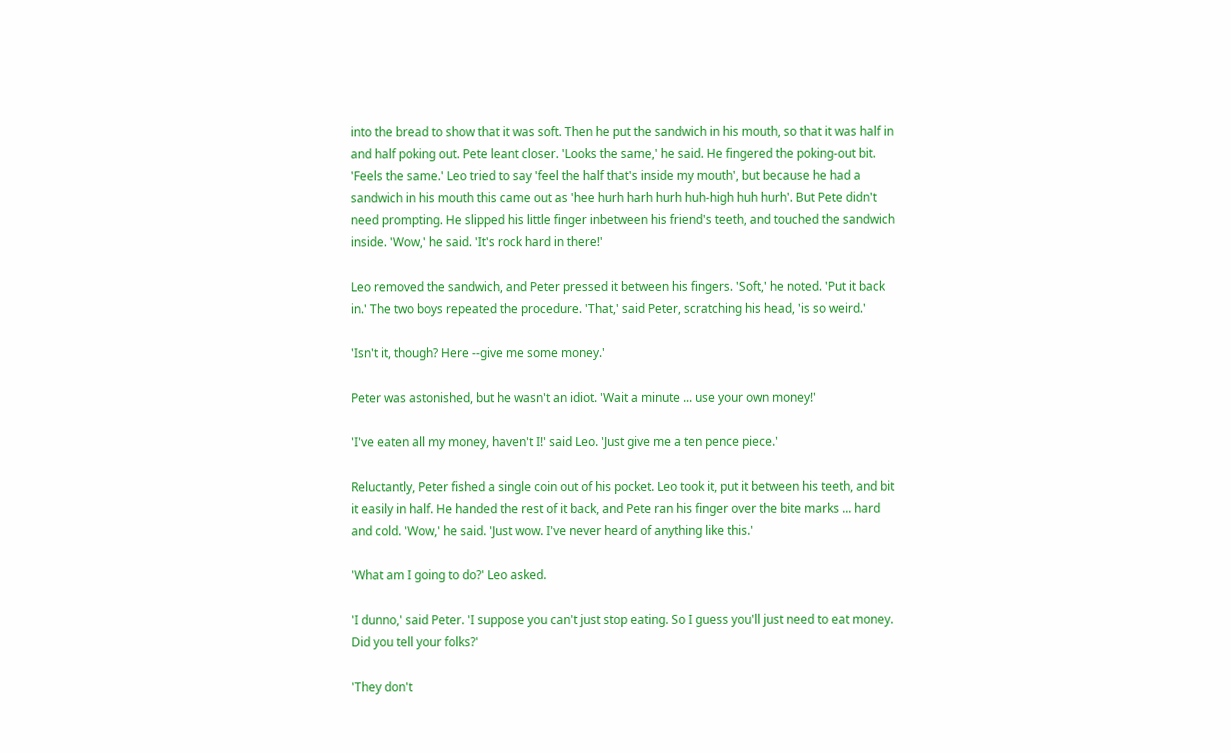into the bread to show that it was soft. Then he put the sandwich in his mouth, so that it was half in and half poking out. Pete leant closer. 'Looks the same,' he said. He fingered the poking-out bit. 'Feels the same.' Leo tried to say 'feel the half that's inside my mouth', but because he had a sandwich in his mouth this came out as 'hee hurh harh hurh huh-high huh hurh'. But Pete didn't need prompting. He slipped his little finger inbetween his friend's teeth, and touched the sandwich inside. 'Wow,' he said. 'It's rock hard in there!'

Leo removed the sandwich, and Peter pressed it between his fingers. 'Soft,' he noted. 'Put it back in.' The two boys repeated the procedure. 'That,' said Peter, scratching his head, 'is so weird.'

'Isn't it, though? Here --give me some money.'

Peter was astonished, but he wasn't an idiot. 'Wait a minute ... use your own money!'

'I've eaten all my money, haven't I!' said Leo. 'Just give me a ten pence piece.'

Reluctantly, Peter fished a single coin out of his pocket. Leo took it, put it between his teeth, and bit it easily in half. He handed the rest of it back, and Pete ran his finger over the bite marks ... hard and cold. 'Wow,' he said. 'Just wow. I've never heard of anything like this.'

'What am I going to do?' Leo asked.

'I dunno,' said Peter. 'I suppose you can't just stop eating. So I guess you'll just need to eat money. Did you tell your folks?'

'They don't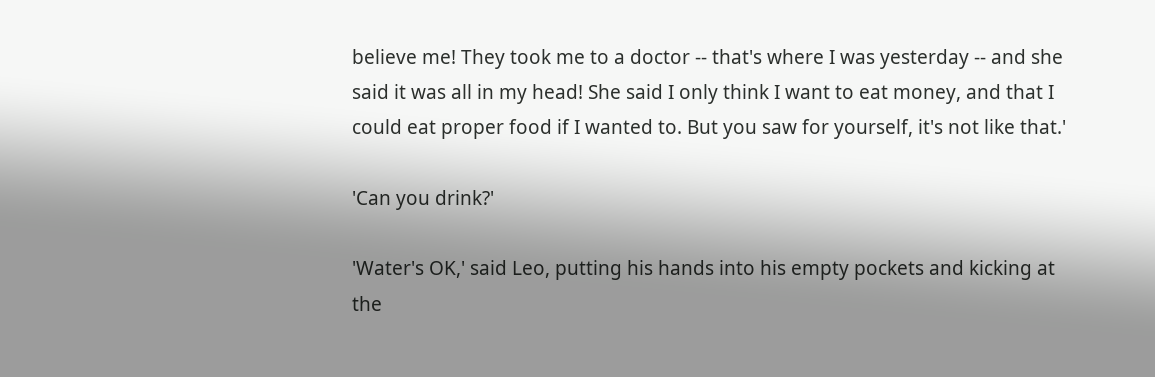believe me! They took me to a doctor -- that's where I was yesterday -- and she said it was all in my head! She said I only think I want to eat money, and that I could eat proper food if I wanted to. But you saw for yourself, it's not like that.'

'Can you drink?'

'Water's OK,' said Leo, putting his hands into his empty pockets and kicking at the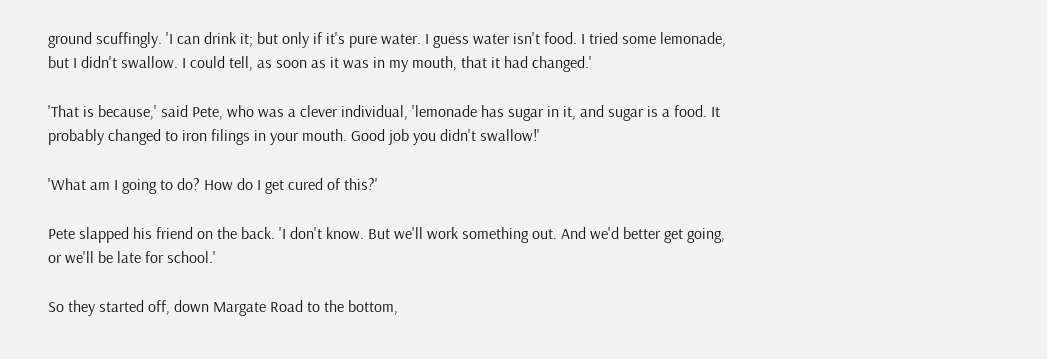ground scuffingly. 'I can drink it; but only if it's pure water. I guess water isn't food. I tried some lemonade, but I didn't swallow. I could tell, as soon as it was in my mouth, that it had changed.'

'That is because,' said Pete, who was a clever individual, 'lemonade has sugar in it, and sugar is a food. It probably changed to iron filings in your mouth. Good job you didn't swallow!'

'What am I going to do? How do I get cured of this?'

Pete slapped his friend on the back. 'I don't know. But we'll work something out. And we'd better get going, or we'll be late for school.'

So they started off, down Margate Road to the bottom,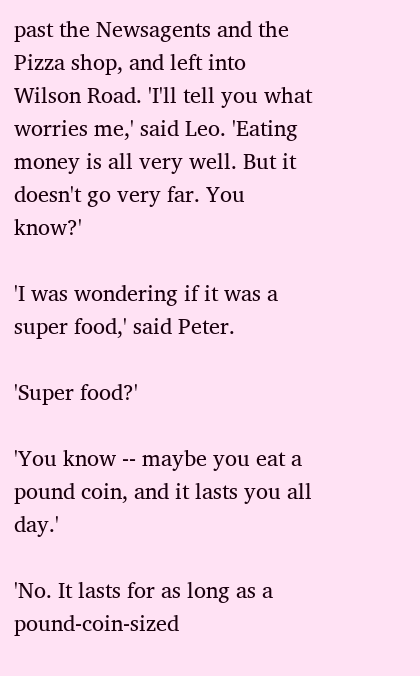past the Newsagents and the Pizza shop, and left into Wilson Road. 'I'll tell you what worries me,' said Leo. 'Eating money is all very well. But it doesn't go very far. You know?'

'I was wondering if it was a super food,' said Peter.

'Super food?'

'You know -- maybe you eat a pound coin, and it lasts you all day.'

'No. It lasts for as long as a pound-coin-sized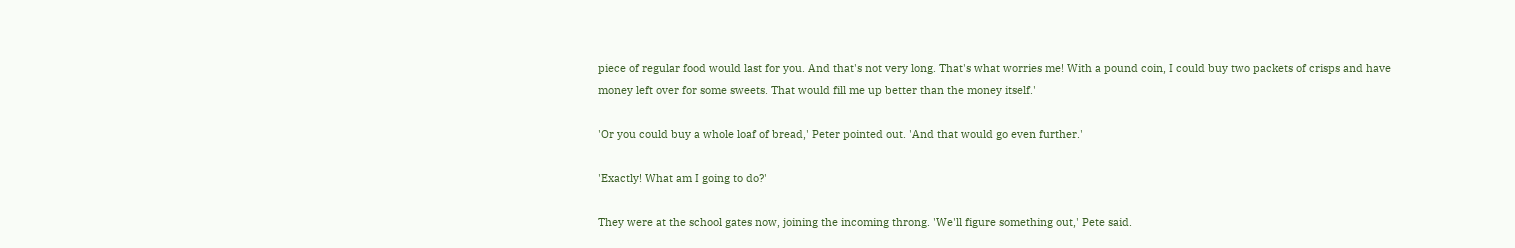piece of regular food would last for you. And that's not very long. That's what worries me! With a pound coin, I could buy two packets of crisps and have money left over for some sweets. That would fill me up better than the money itself.'

'Or you could buy a whole loaf of bread,' Peter pointed out. 'And that would go even further.'

'Exactly! What am I going to do?'

They were at the school gates now, joining the incoming throng. 'We'll figure something out,' Pete said.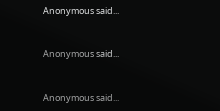Anonymous said...


Anonymous said...


Anonymous said...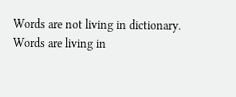Words are not living in dictionary. Words are living in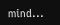mind...